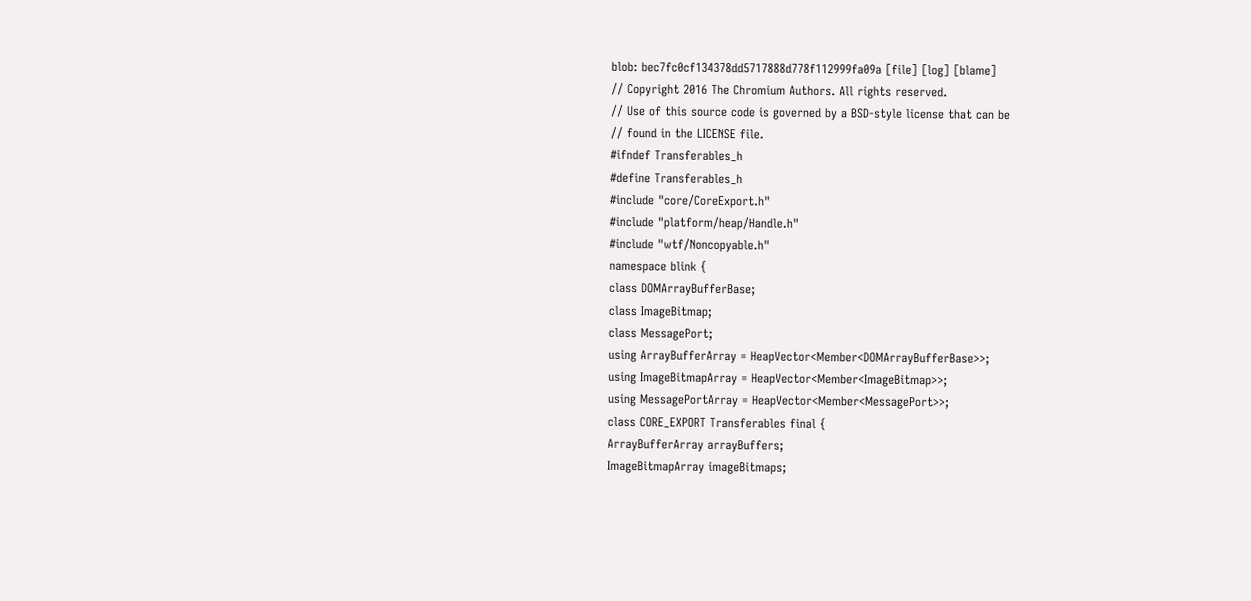blob: bec7fc0cf134378dd5717888d778f112999fa09a [file] [log] [blame]
// Copyright 2016 The Chromium Authors. All rights reserved.
// Use of this source code is governed by a BSD-style license that can be
// found in the LICENSE file.
#ifndef Transferables_h
#define Transferables_h
#include "core/CoreExport.h"
#include "platform/heap/Handle.h"
#include "wtf/Noncopyable.h"
namespace blink {
class DOMArrayBufferBase;
class ImageBitmap;
class MessagePort;
using ArrayBufferArray = HeapVector<Member<DOMArrayBufferBase>>;
using ImageBitmapArray = HeapVector<Member<ImageBitmap>>;
using MessagePortArray = HeapVector<Member<MessagePort>>;
class CORE_EXPORT Transferables final {
ArrayBufferArray arrayBuffers;
ImageBitmapArray imageBitmaps;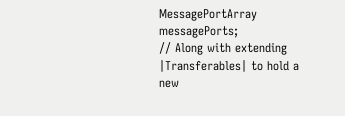MessagePortArray messagePorts;
// Along with extending |Transferables| to hold a new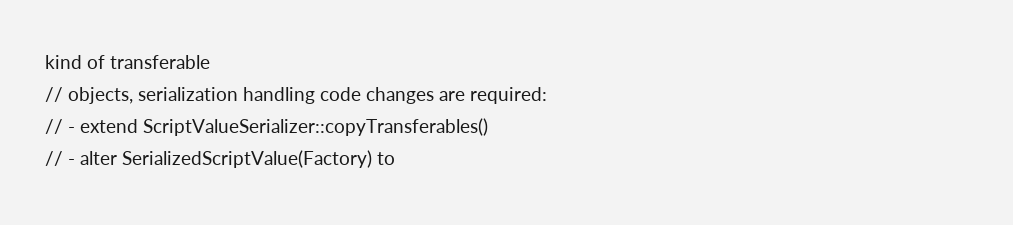kind of transferable
// objects, serialization handling code changes are required:
// - extend ScriptValueSerializer::copyTransferables()
// - alter SerializedScriptValue(Factory) to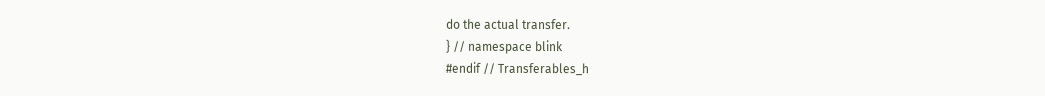do the actual transfer.
} // namespace blink
#endif // Transferables_h